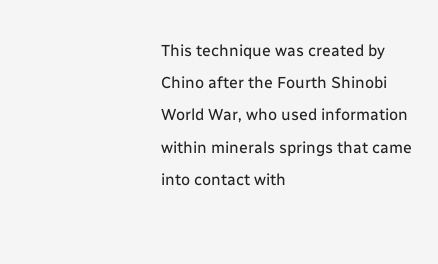This technique was created by Chino after the Fourth Shinobi World War, who used information within minerals springs that came into contact with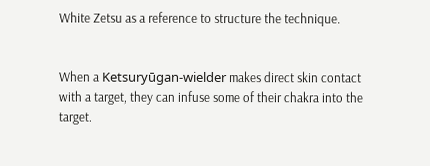White Zetsu as a reference to structure the technique.


When a Ketsuryūgan-wielder makes direct skin contact with a target, they can infuse some of their chakra into the target.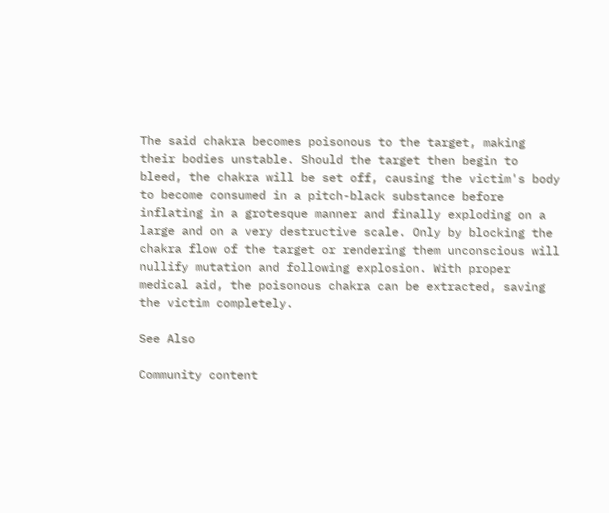The said chakra becomes poisonous to the target, making their bodies unstable. Should the target then begin to bleed, the chakra will be set off, causing the victim's body to become consumed in a pitch-black substance before inflating in a grotesque manner and finally exploding on a large and on a very destructive scale. Only by blocking the chakra flow of the target or rendering them unconscious will nullify mutation and following explosion. With proper medical aid, the poisonous chakra can be extracted, saving the victim completely.

See Also

Community content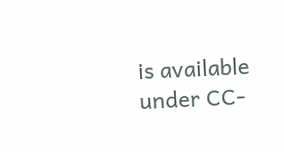is available under CC-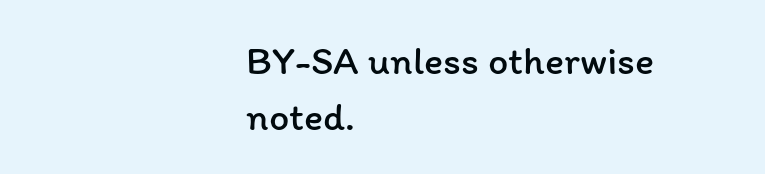BY-SA unless otherwise noted.